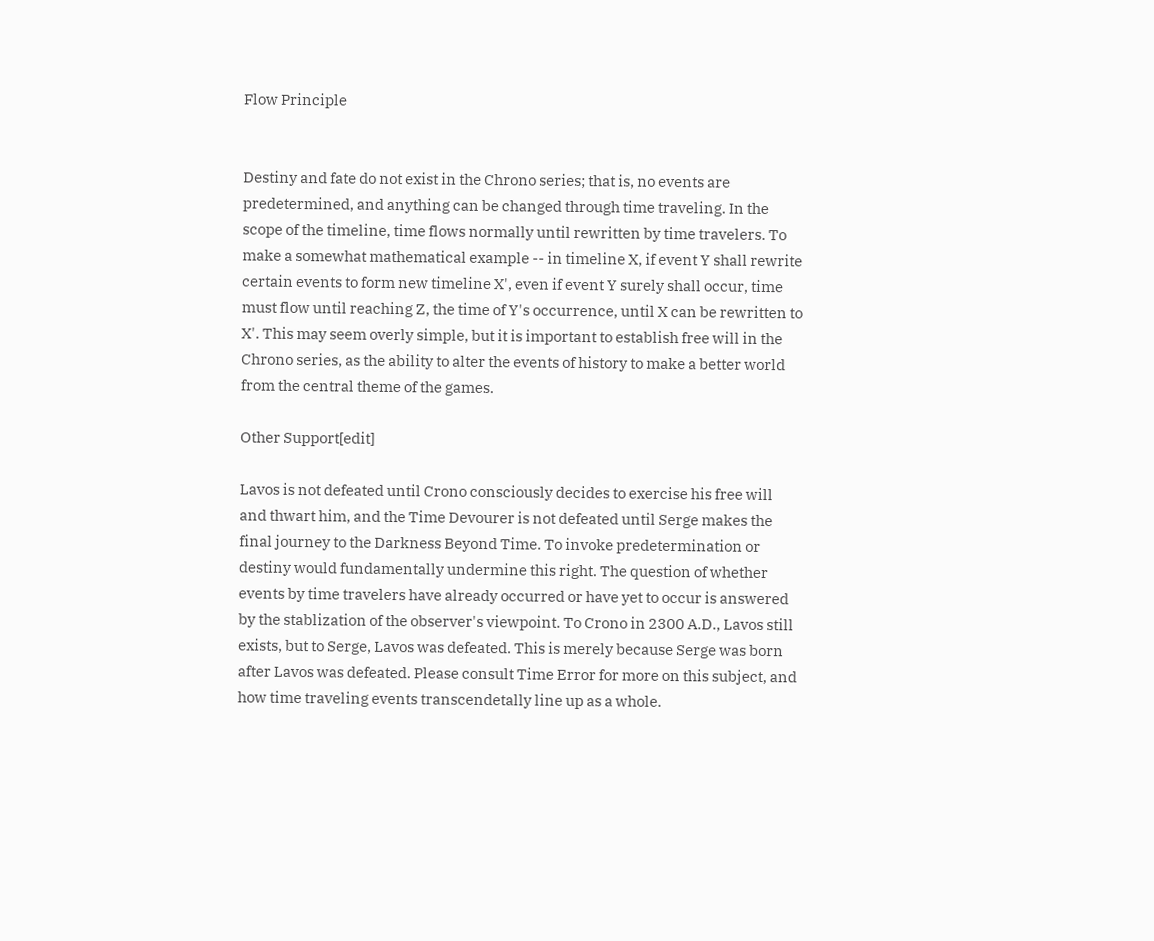Flow Principle


Destiny and fate do not exist in the Chrono series; that is, no events are predetermined, and anything can be changed through time traveling. In the scope of the timeline, time flows normally until rewritten by time travelers. To make a somewhat mathematical example -- in timeline X, if event Y shall rewrite certain events to form new timeline X', even if event Y surely shall occur, time must flow until reaching Z, the time of Y's occurrence, until X can be rewritten to X'. This may seem overly simple, but it is important to establish free will in the Chrono series, as the ability to alter the events of history to make a better world from the central theme of the games.

Other Support[edit]

Lavos is not defeated until Crono consciously decides to exercise his free will and thwart him, and the Time Devourer is not defeated until Serge makes the final journey to the Darkness Beyond Time. To invoke predetermination or destiny would fundamentally undermine this right. The question of whether events by time travelers have already occurred or have yet to occur is answered by the stablization of the observer's viewpoint. To Crono in 2300 A.D., Lavos still exists, but to Serge, Lavos was defeated. This is merely because Serge was born after Lavos was defeated. Please consult Time Error for more on this subject, and how time traveling events transcendetally line up as a whole.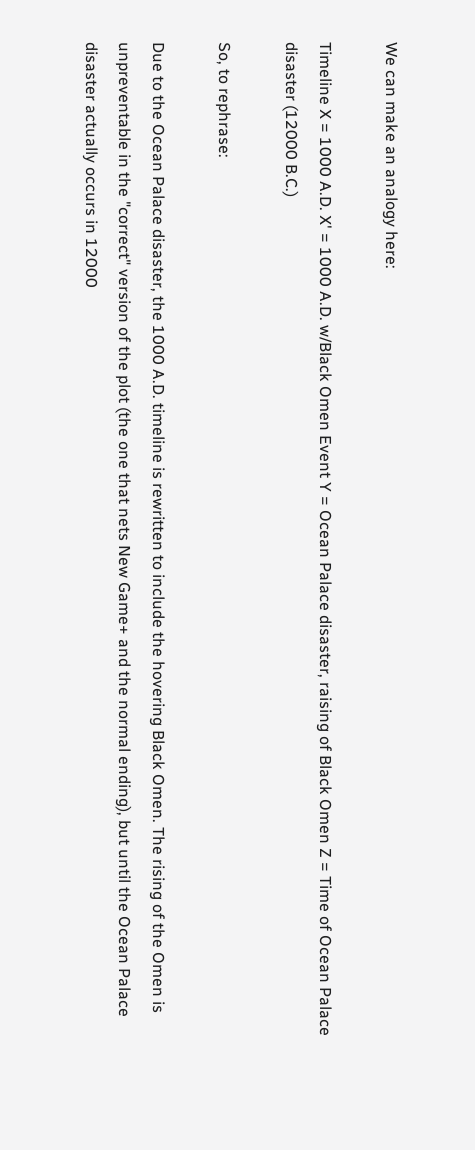We can make an analogy here:

Timeline X = 1000 A.D. X' = 1000 A.D. w/Black Omen Event Y = Ocean Palace disaster, raising of Black Omen Z = Time of Ocean Palace disaster (12000 B.C.)

So, to rephrase:

Due to the Ocean Palace disaster, the 1000 A.D. timeline is rewritten to include the hovering Black Omen. The rising of the Omen is unpreventable in the "correct" version of the plot (the one that nets New Game+ and the normal ending), but until the Ocean Palace disaster actually occurs in 12000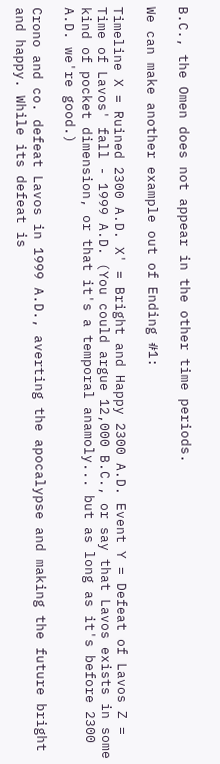B.C., the Omen does not appear in the other time periods.

We can make another example out of Ending #1:

Timeline X = Ruined 2300 A.D. X' = Bright and Happy 2300 A.D. Event Y = Defeat of Lavos Z = Time of Lavos' fall - 1999 A.D. (You could argue 12,000 B.C., or say that Lavos exists in some kind of pocket dimension, or that it's a temporal anamoly... but as long as it's before 2300 A.D. we're good.)

Crono and co. defeat Lavos in 1999 A.D., averting the apocalypse and making the future bright and happy. While its defeat is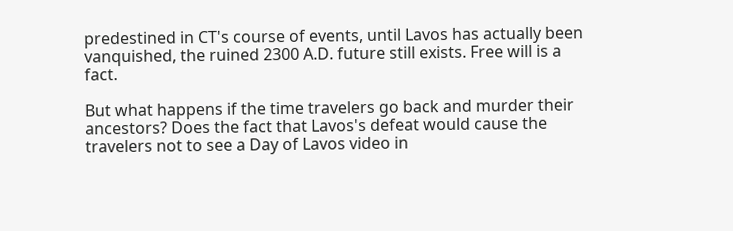predestined in CT's course of events, until Lavos has actually been vanquished, the ruined 2300 A.D. future still exists. Free will is a fact.

But what happens if the time travelers go back and murder their ancestors? Does the fact that Lavos's defeat would cause the travelers not to see a Day of Lavos video in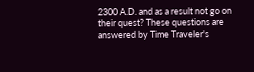2300 A.D. and as a result not go on their quest? These questions are answered by Time Traveler's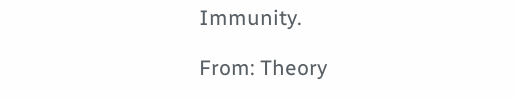Immunity.

From: Theory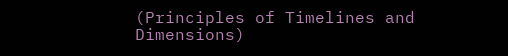(Principles of Timelines and Dimensions)